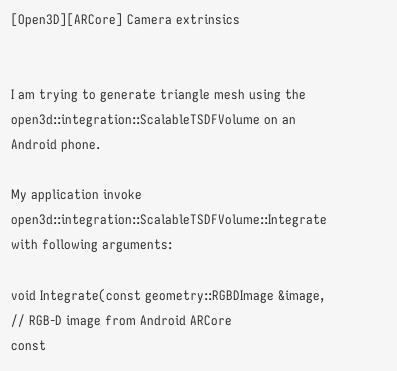[Open3D][ARCore] Camera extrinsics


I am trying to generate triangle mesh using the open3d::integration::ScalableTSDFVolume on an Android phone.

My application invoke open3d::integration::ScalableTSDFVolume::Integrate with following arguments:

void Integrate(const geometry::RGBDImage &image, // RGB-D image from Android ARCore
const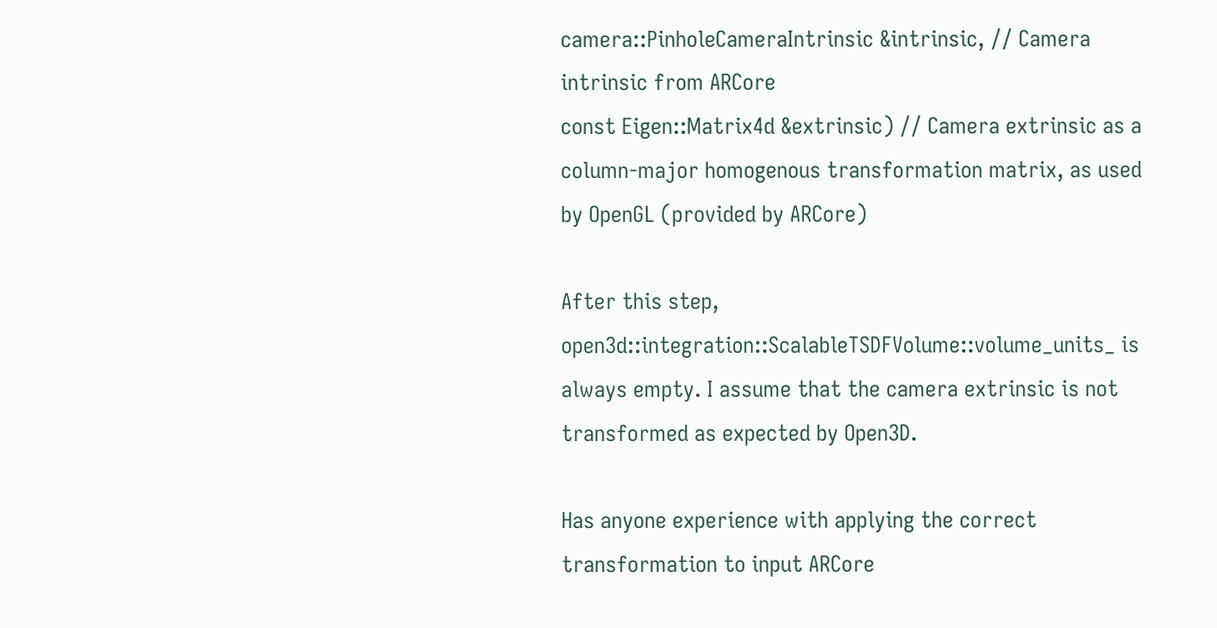camera::PinholeCameraIntrinsic &intrinsic, // Camera intrinsic from ARCore
const Eigen::Matrix4d &extrinsic) // Camera extrinsic as a column-major homogenous transformation matrix, as used by OpenGL (provided by ARCore)

After this step, open3d::integration::ScalableTSDFVolume::volume_units_ is always empty. I assume that the camera extrinsic is not transformed as expected by Open3D.

Has anyone experience with applying the correct transformation to input ARCore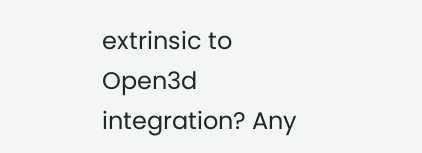extrinsic to Open3d integration? Any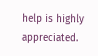help is highly appreciated.